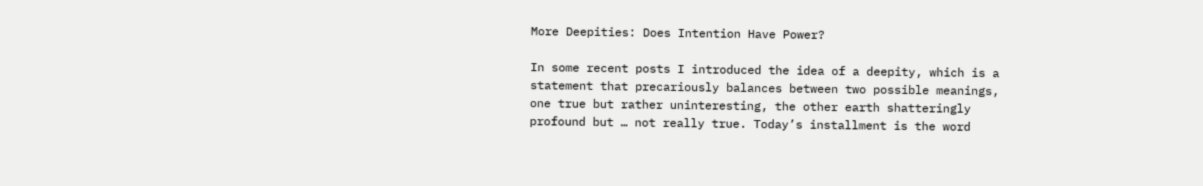More Deepities: Does Intention Have Power?

In some recent posts I introduced the idea of a deepity, which is a statement that precariously balances between two possible meanings, one true but rather uninteresting, the other earth shatteringly profound but … not really true. Today’s installment is the word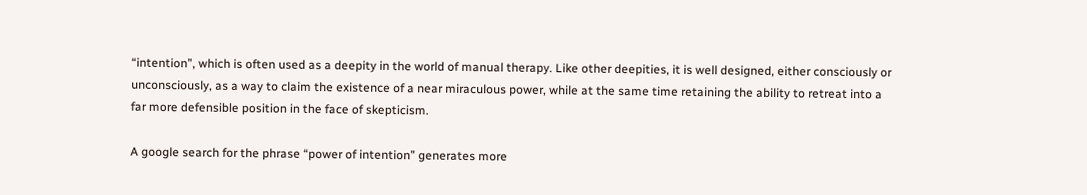“intention”, which is often used as a deepity in the world of manual therapy. Like other deepities, it is well designed, either consciously or unconsciously, as a way to claim the existence of a near miraculous power, while at the same time retaining the ability to retreat into a far more defensible position in the face of skepticism.

A google search for the phrase “power of intention” generates more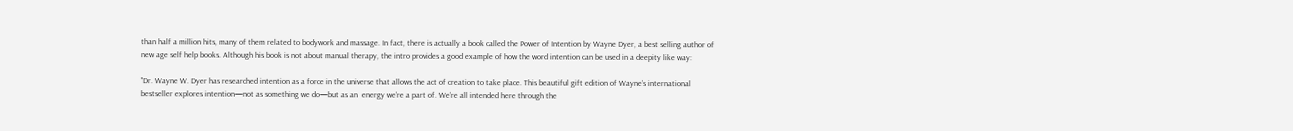than half a million hits, many of them related to bodywork and massage. In fact, there is actually a book called the Power of Intention by Wayne Dyer, a best selling author of new age self help books. Although his book is not about manual therapy, the intro provides a good example of how the word intention can be used in a deepity like way:

"Dr. Wayne W. Dyer has researched intention as a force in the universe that allows the act of creation to take place. This beautiful gift edition of Wayne’s international bestseller explores intention—not as something we do—but as an  energy we’re a part of. We’re all intended here through the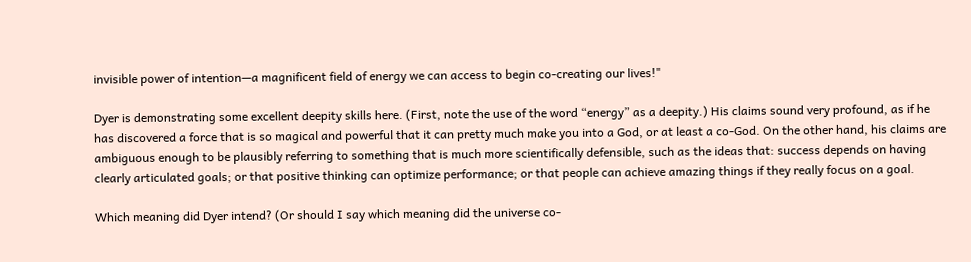invisible power of intention—a magnificent field of energy we can access to begin co-creating our lives!"

Dyer is demonstrating some excellent deepity skills here. (First, note the use of the word “energy” as a deepity.) His claims sound very profound, as if he has discovered a force that is so magical and powerful that it can pretty much make you into a God, or at least a co-God. On the other hand, his claims are ambiguous enough to be plausibly referring to something that is much more scientifically defensible, such as the ideas that: success depends on having clearly articulated goals; or that positive thinking can optimize performance; or that people can achieve amazing things if they really focus on a goal.

Which meaning did Dyer intend? (Or should I say which meaning did the universe co-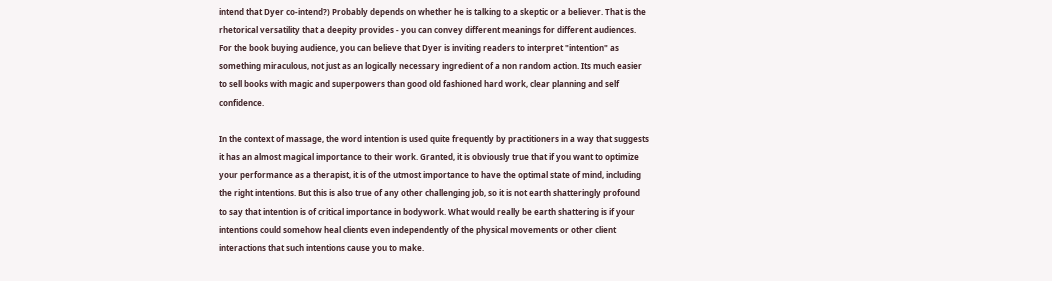intend that Dyer co-intend?) Probably depends on whether he is talking to a skeptic or a believer. That is the rhetorical versatility that a deepity provides - you can convey different meanings for different audiences. For the book buying audience, you can believe that Dyer is inviting readers to interpret "intention" as something miraculous, not just as an logically necessary ingredient of a non random action. Its much easier to sell books with magic and superpowers than good old fashioned hard work, clear planning and self confidence.

In the context of massage, the word intention is used quite frequently by practitioners in a way that suggests it has an almost magical importance to their work. Granted, it is obviously true that if you want to optimize your performance as a therapist, it is of the utmost importance to have the optimal state of mind, including the right intentions. But this is also true of any other challenging job, so it is not earth shatteringly profound to say that intention is of critical importance in bodywork. What would really be earth shattering is if your intentions could somehow heal clients even independently of the physical movements or other client interactions that such intentions cause you to make.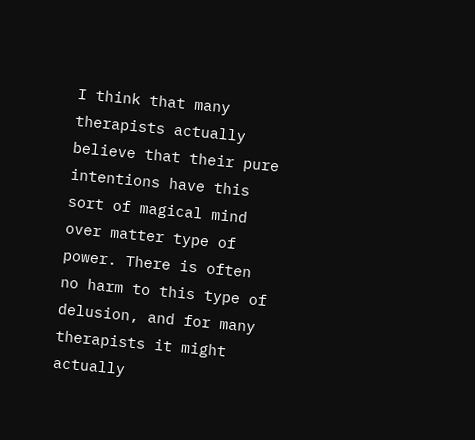I think that many therapists actually believe that their pure intentions have this sort of magical mind over matter type of power. There is often no harm to this type of delusion, and for many therapists it might actually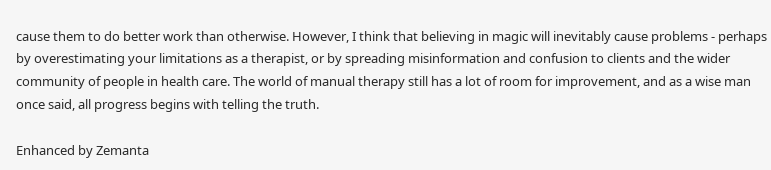cause them to do better work than otherwise. However, I think that believing in magic will inevitably cause problems - perhaps by overestimating your limitations as a therapist, or by spreading misinformation and confusion to clients and the wider community of people in health care. The world of manual therapy still has a lot of room for improvement, and as a wise man once said, all progress begins with telling the truth.

Enhanced by Zemanta